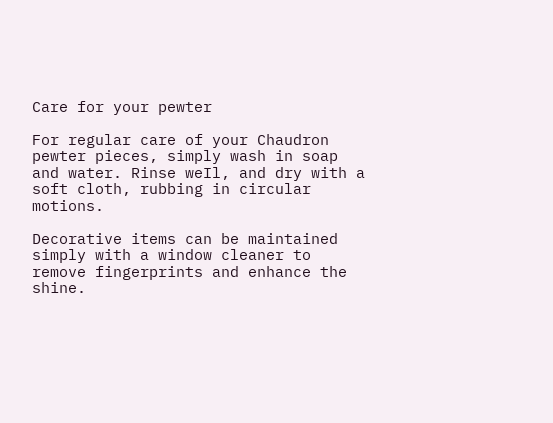Care for your pewter

For regular care of your Chaudron pewter pieces, simply wash in soap and water. Rinse weIl, and dry with a soft cloth, rubbing in circular motions.

Decorative items can be maintained simply with a window cleaner to remove fingerprints and enhance the shine.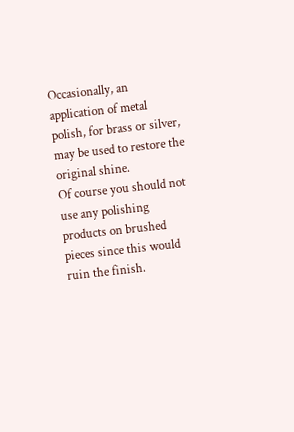Occasionally, an application of metal polish, for brass or silver, may be used to restore the original shine.
Of course you should not use any polishing products on brushed pieces since this would ruin the finish.